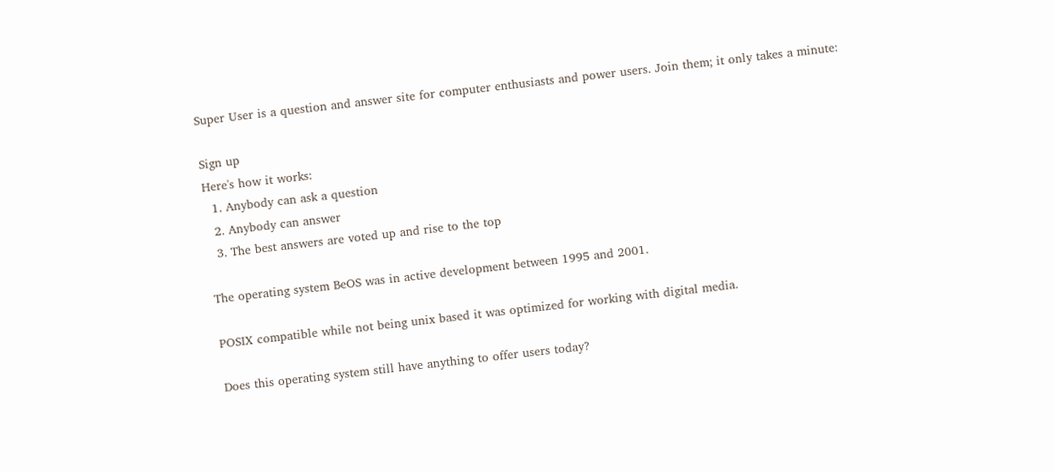Super User is a question and answer site for computer enthusiasts and power users. Join them; it only takes a minute:

Sign up
Here's how it works:
  1. Anybody can ask a question
  2. Anybody can answer
  3. The best answers are voted up and rise to the top

The operating system BeOS was in active development between 1995 and 2001.

POSIX compatible while not being unix based it was optimized for working with digital media.

Does this operating system still have anything to offer users today?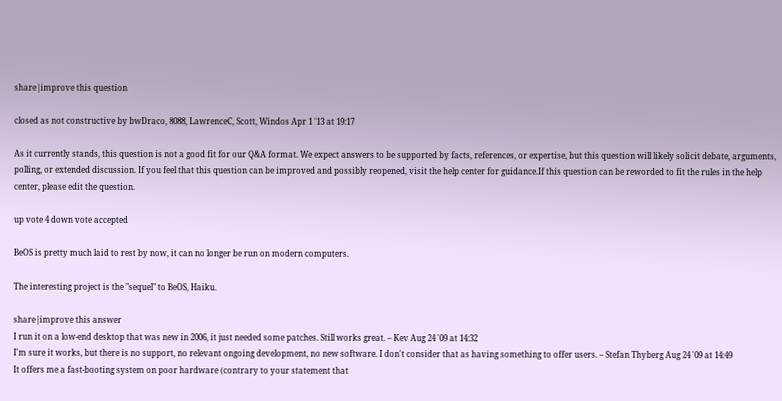share|improve this question

closed as not constructive by bwDraco, 8088, LawrenceC, Scott, Windos Apr 1 '13 at 19:17

As it currently stands, this question is not a good fit for our Q&A format. We expect answers to be supported by facts, references, or expertise, but this question will likely solicit debate, arguments, polling, or extended discussion. If you feel that this question can be improved and possibly reopened, visit the help center for guidance.If this question can be reworded to fit the rules in the help center, please edit the question.

up vote 4 down vote accepted

BeOS is pretty much laid to rest by now, it can no longer be run on modern computers.

The interesting project is the "sequel" to BeOS, Haiku.

share|improve this answer
I run it on a low-end desktop that was new in 2006, it just needed some patches. Still works great. – Kev Aug 24 '09 at 14:32
I'm sure it works, but there is no support, no relevant ongoing development, no new software. I don't consider that as having something to offer users. – Stefan Thyberg Aug 24 '09 at 14:49
It offers me a fast-booting system on poor hardware (contrary to your statement that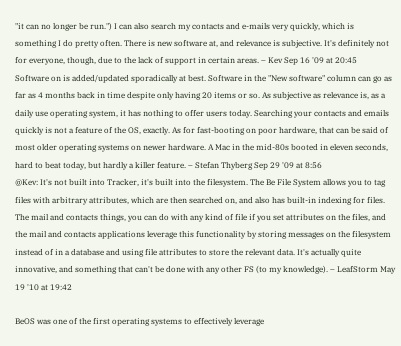"it can no longer be run.") I can also search my contacts and e-mails very quickly, which is something I do pretty often. There is new software at, and relevance is subjective. It's definitely not for everyone, though, due to the lack of support in certain areas. – Kev Sep 16 '09 at 20:45
Software on is added/updated sporadically at best. Software in the "New software" column can go as far as 4 months back in time despite only having 20 items or so. As subjective as relevance is, as a daily use operating system, it has nothing to offer users today. Searching your contacts and emails quickly is not a feature of the OS, exactly. As for fast-booting on poor hardware, that can be said of most older operating systems on newer hardware. A Mac in the mid-80s booted in eleven seconds, hard to beat today, but hardly a killer feature. – Stefan Thyberg Sep 29 '09 at 8:56
@Kev: It's not built into Tracker, it's built into the filesystem. The Be File System allows you to tag files with arbitrary attributes, which are then searched on, and also has built-in indexing for files. The mail and contacts things, you can do with any kind of file if you set attributes on the files, and the mail and contacts applications leverage this functionality by storing messages on the filesystem instead of in a database and using file attributes to store the relevant data. It's actually quite innovative, and something that can't be done with any other FS (to my knowledge). – LeafStorm May 19 '10 at 19:42

BeOS was one of the first operating systems to effectively leverage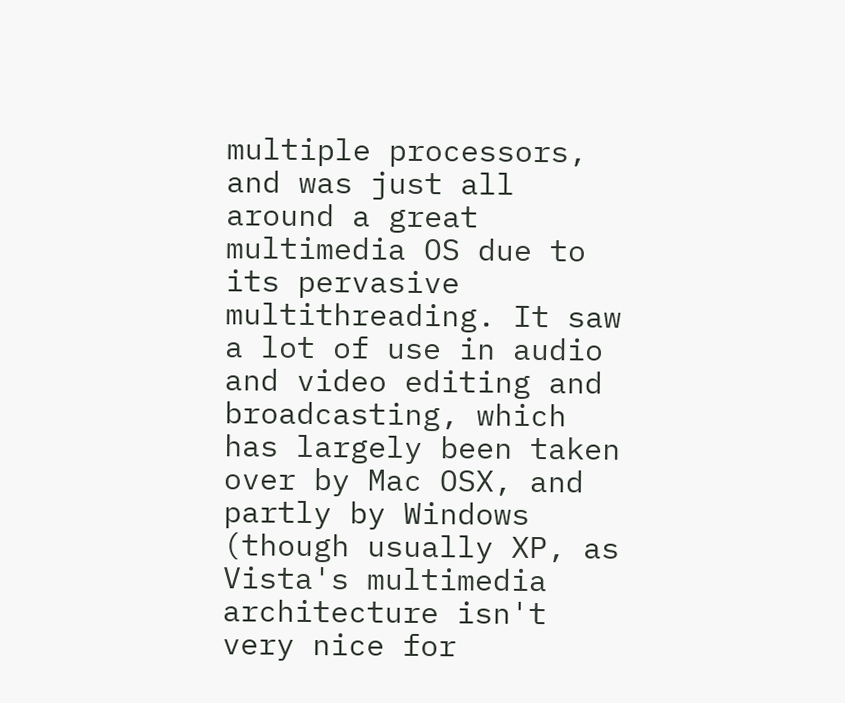multiple processors, and was just all around a great multimedia OS due to its pervasive multithreading. It saw a lot of use in audio and video editing and broadcasting, which has largely been taken over by Mac OSX, and partly by Windows (though usually XP, as Vista's multimedia architecture isn't very nice for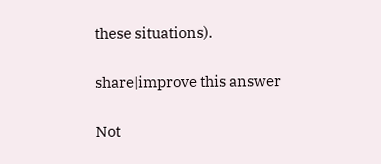these situations).

share|improve this answer

Not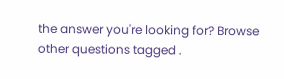the answer you're looking for? Browse other questions tagged .